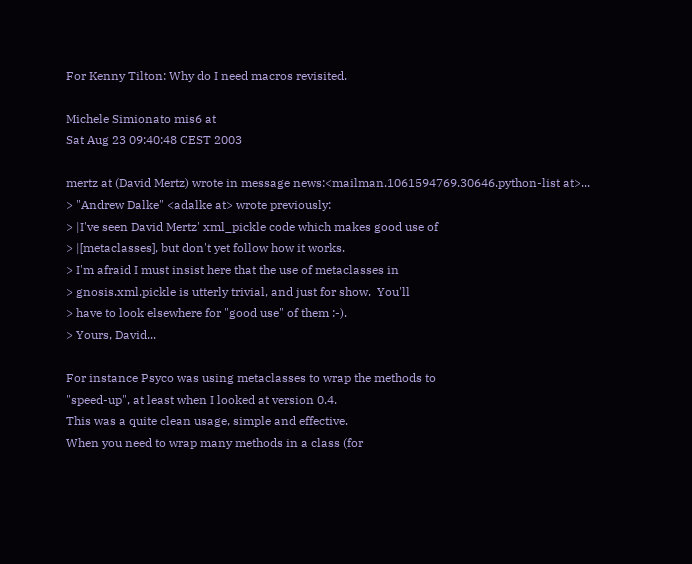For Kenny Tilton: Why do I need macros revisited.

Michele Simionato mis6 at
Sat Aug 23 09:40:48 CEST 2003

mertz at (David Mertz) wrote in message news:<mailman.1061594769.30646.python-list at>...
> "Andrew Dalke" <adalke at> wrote previously:
> |I've seen David Mertz' xml_pickle code which makes good use of
> |[metaclasses], but don't yet follow how it works.
> I'm afraid I must insist here that the use of metaclasses in
> gnosis.xml.pickle is utterly trivial, and just for show.  You'll
> have to look elsewhere for "good use" of them :-).
> Yours, David...

For instance Psyco was using metaclasses to wrap the methods to
"speed-up", at least when I looked at version 0.4.
This was a quite clean usage, simple and effective.
When you need to wrap many methods in a class (for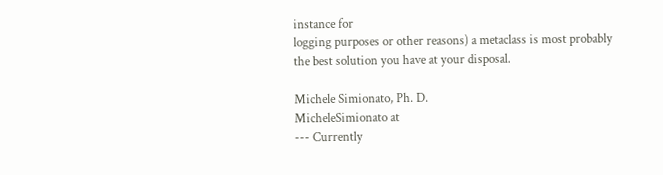instance for
logging purposes or other reasons) a metaclass is most probably
the best solution you have at your disposal.

Michele Simionato, Ph. D.
MicheleSimionato at
--- Currently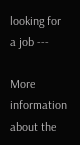looking for a job ---

More information about the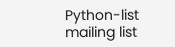Python-list mailing list